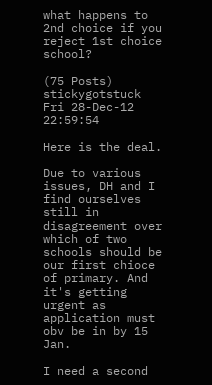what happens to 2nd choice if you reject 1st choice school?

(75 Posts)
stickygotstuck Fri 28-Dec-12 22:59:54

Here is the deal.

Due to various issues, DH and I find ourselves still in disagreement over which of two schools should be our first chioce of primary. And it's getting urgent as application must obv be in by 15 Jan.

I need a second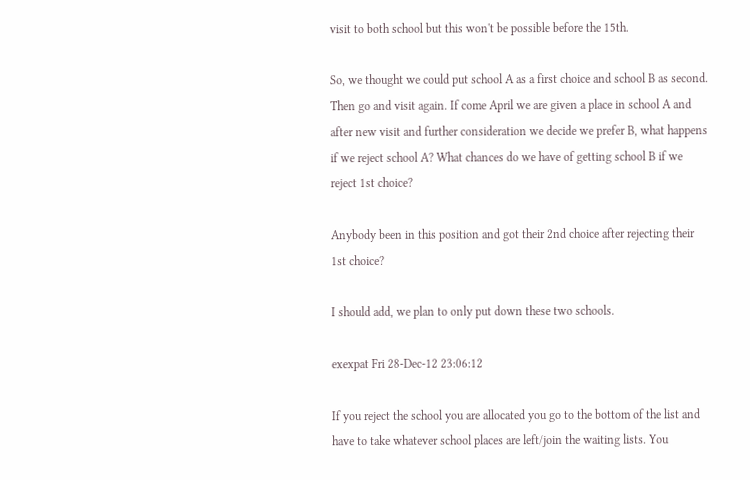visit to both school but this won't be possible before the 15th.

So, we thought we could put school A as a first choice and school B as second. Then go and visit again. If come April we are given a place in school A and after new visit and further consideration we decide we prefer B, what happens if we reject school A? What chances do we have of getting school B if we reject 1st choice?

Anybody been in this position and got their 2nd choice after rejecting their 1st choice?

I should add, we plan to only put down these two schools.

exexpat Fri 28-Dec-12 23:06:12

If you reject the school you are allocated you go to the bottom of the list and have to take whatever school places are left/join the waiting lists. You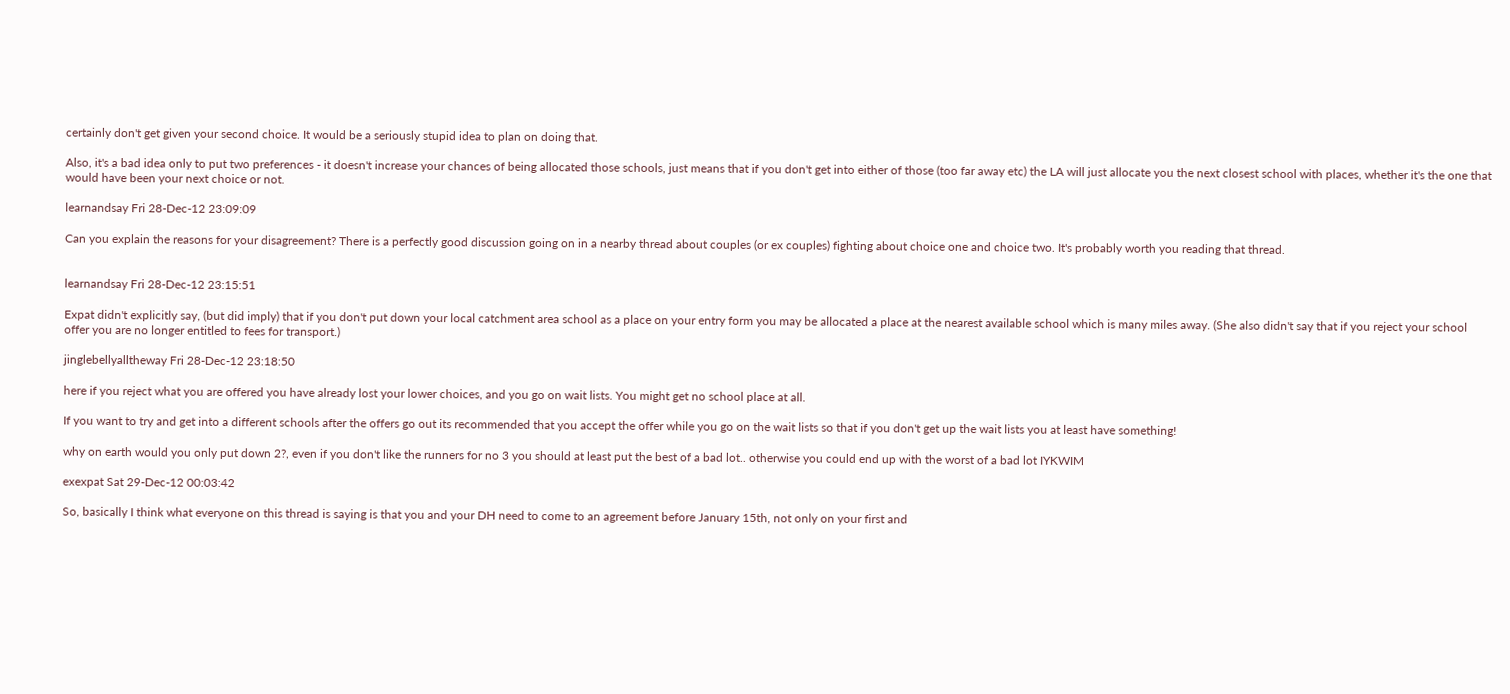certainly don't get given your second choice. It would be a seriously stupid idea to plan on doing that.

Also, it's a bad idea only to put two preferences - it doesn't increase your chances of being allocated those schools, just means that if you don't get into either of those (too far away etc) the LA will just allocate you the next closest school with places, whether it's the one that would have been your next choice or not.

learnandsay Fri 28-Dec-12 23:09:09

Can you explain the reasons for your disagreement? There is a perfectly good discussion going on in a nearby thread about couples (or ex couples) fighting about choice one and choice two. It's probably worth you reading that thread.


learnandsay Fri 28-Dec-12 23:15:51

Expat didn't explicitly say, (but did imply) that if you don't put down your local catchment area school as a place on your entry form you may be allocated a place at the nearest available school which is many miles away. (She also didn't say that if you reject your school offer you are no longer entitled to fees for transport.)

jinglebellyalltheway Fri 28-Dec-12 23:18:50

here if you reject what you are offered you have already lost your lower choices, and you go on wait lists. You might get no school place at all.

If you want to try and get into a different schools after the offers go out its recommended that you accept the offer while you go on the wait lists so that if you don't get up the wait lists you at least have something!

why on earth would you only put down 2?, even if you don't like the runners for no 3 you should at least put the best of a bad lot.. otherwise you could end up with the worst of a bad lot IYKWIM

exexpat Sat 29-Dec-12 00:03:42

So, basically I think what everyone on this thread is saying is that you and your DH need to come to an agreement before January 15th, not only on your first and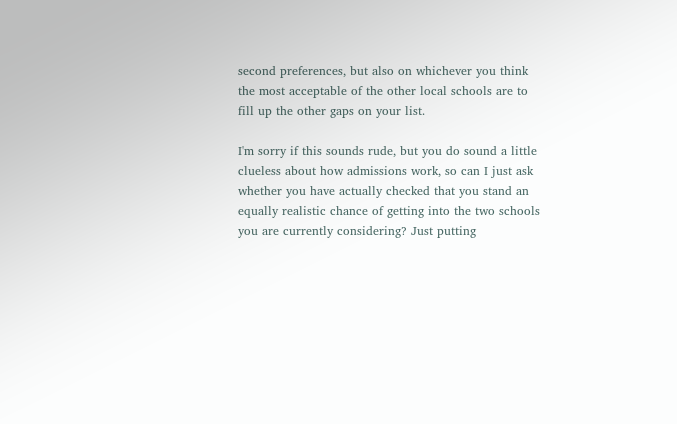second preferences, but also on whichever you think the most acceptable of the other local schools are to fill up the other gaps on your list.

I'm sorry if this sounds rude, but you do sound a little clueless about how admissions work, so can I just ask whether you have actually checked that you stand an equally realistic chance of getting into the two schools you are currently considering? Just putting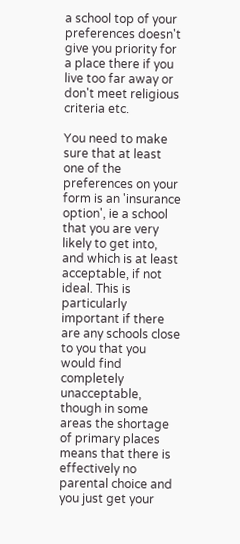a school top of your preferences doesn't give you priority for a place there if you live too far away or don't meet religious criteria etc.

You need to make sure that at least one of the preferences on your form is an 'insurance option', ie a school that you are very likely to get into, and which is at least acceptable, if not ideal. This is particularly important if there are any schools close to you that you would find completely unacceptable, though in some areas the shortage of primary places means that there is effectively no parental choice and you just get your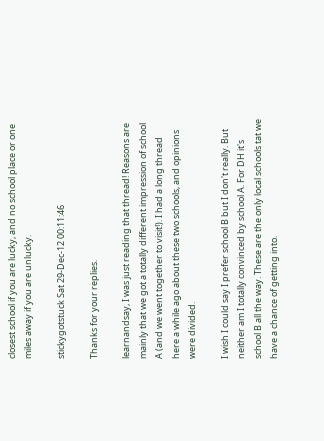closest school if you are lucky, and no school place or one miles away if you are unlucky.

stickygotstuck Sat 29-Dec-12 00:11:46

Thanks for your replies.

learnandsay, I was just reading that thread! Reasons are mainly that we got a totally different impression of school A (and we went together to visit!). I had a long thread here a while ago about these two schools, and opinions were divided.

I wish I could say I prefer school B but I don't really. But neither am I totally convinced by school A. For DH it's school B all the way. These are the only local schools tat we have a chance of getting into.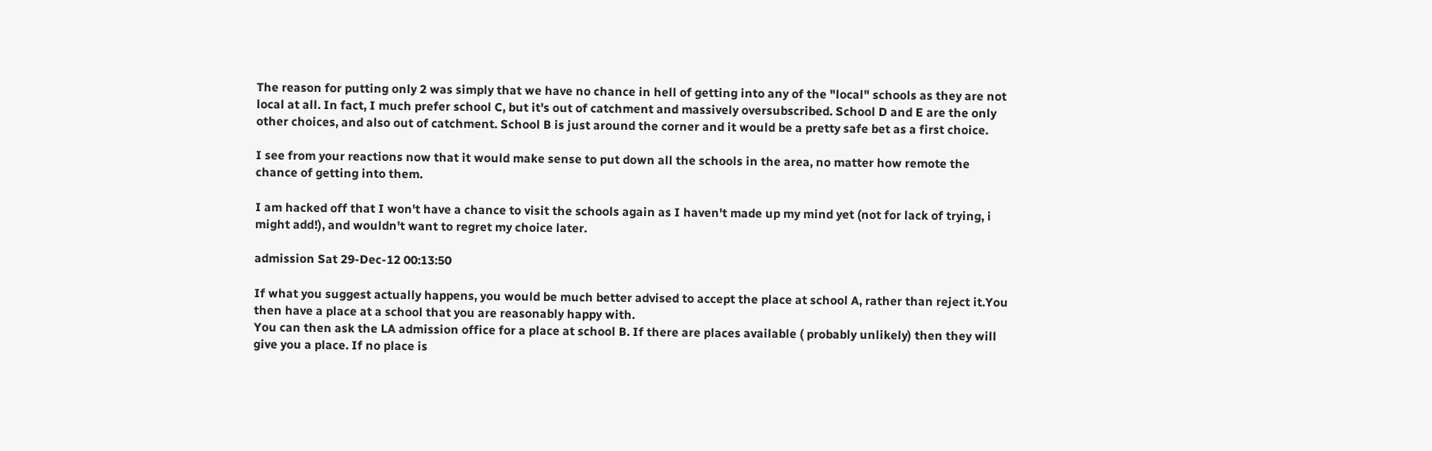The reason for putting only 2 was simply that we have no chance in hell of getting into any of the "local" schools as they are not local at all. In fact, I much prefer school C, but it's out of catchment and massively oversubscribed. School D and E are the only other choices, and also out of catchment. School B is just around the corner and it would be a pretty safe bet as a first choice.

I see from your reactions now that it would make sense to put down all the schools in the area, no matter how remote the chance of getting into them.

I am hacked off that I won't have a chance to visit the schools again as I haven't made up my mind yet (not for lack of trying, i might add!), and wouldn't want to regret my choice later.

admission Sat 29-Dec-12 00:13:50

If what you suggest actually happens, you would be much better advised to accept the place at school A, rather than reject it.You then have a place at a school that you are reasonably happy with.
You can then ask the LA admission office for a place at school B. If there are places available ( probably unlikely) then they will give you a place. If no place is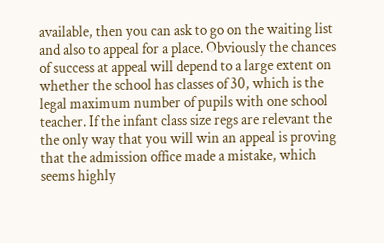available, then you can ask to go on the waiting list and also to appeal for a place. Obviously the chances of success at appeal will depend to a large extent on whether the school has classes of 30, which is the legal maximum number of pupils with one school teacher. If the infant class size regs are relevant the the only way that you will win an appeal is proving that the admission office made a mistake, which seems highly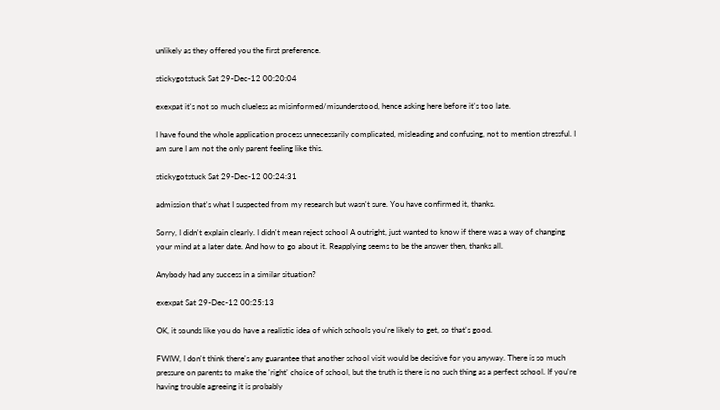unlikely as they offered you the first preference.

stickygotstuck Sat 29-Dec-12 00:20:04

exexpat it's not so much clueless as misinformed/misunderstood, hence asking here before it's too late.

I have found the whole application process unnecessarily complicated, misleading and confusing, not to mention stressful. I am sure I am not the only parent feeling like this.

stickygotstuck Sat 29-Dec-12 00:24:31

admission that's what I suspected from my research but wasn't sure. You have confirmed it, thanks.

Sorry, I didn't explain clearly. I didn't mean reject school A outright, just wanted to know if there was a way of changing your mind at a later date. And how to go about it. Reapplying seems to be the answer then, thanks all.

Anybody had any success in a similar situation?

exexpat Sat 29-Dec-12 00:25:13

OK, it sounds like you do have a realistic idea of which schools you're likely to get, so that's good.

FWIW, I don't think there's any guarantee that another school visit would be decisive for you anyway. There is so much pressure on parents to make the 'right' choice of school, but the truth is there is no such thing as a perfect school. If you're having trouble agreeing it is probably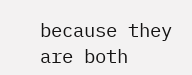because they are both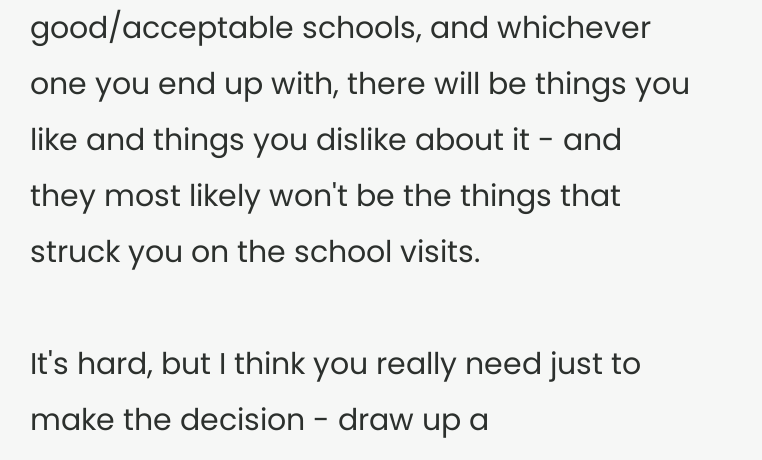good/acceptable schools, and whichever one you end up with, there will be things you like and things you dislike about it - and they most likely won't be the things that struck you on the school visits.

It's hard, but I think you really need just to make the decision - draw up a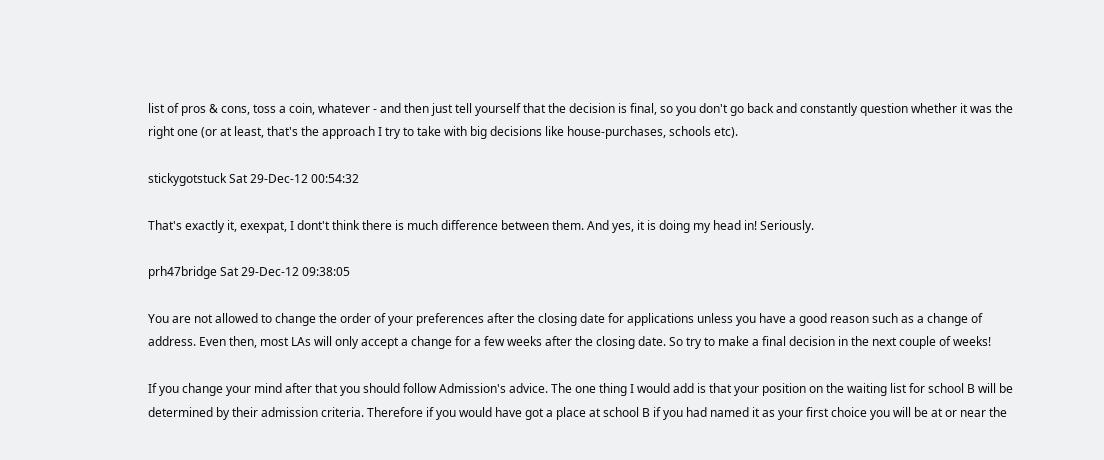list of pros & cons, toss a coin, whatever - and then just tell yourself that the decision is final, so you don't go back and constantly question whether it was the right one (or at least, that's the approach I try to take with big decisions like house-purchases, schools etc).

stickygotstuck Sat 29-Dec-12 00:54:32

That's exactly it, exexpat, I dont't think there is much difference between them. And yes, it is doing my head in! Seriously.

prh47bridge Sat 29-Dec-12 09:38:05

You are not allowed to change the order of your preferences after the closing date for applications unless you have a good reason such as a change of address. Even then, most LAs will only accept a change for a few weeks after the closing date. So try to make a final decision in the next couple of weeks!

If you change your mind after that you should follow Admission's advice. The one thing I would add is that your position on the waiting list for school B will be determined by their admission criteria. Therefore if you would have got a place at school B if you had named it as your first choice you will be at or near the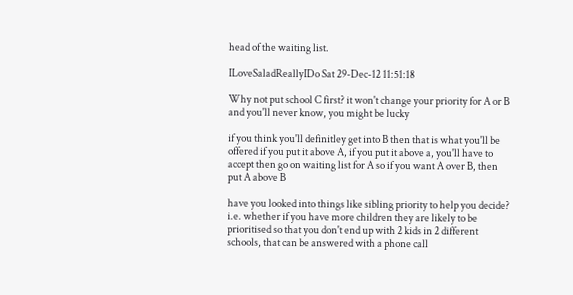head of the waiting list.

ILoveSaladReallyIDo Sat 29-Dec-12 11:51:18

Why not put school C first? it won't change your priority for A or B and you'll never know, you might be lucky

if you think you'll definitley get into B then that is what you'll be offered if you put it above A, if you put it above a, you'll have to accept then go on waiting list for A so if you want A over B, then put A above B

have you looked into things like sibling priority to help you decide? i.e. whether if you have more children they are likely to be prioritised so that you don't end up with 2 kids in 2 different schools, that can be answered with a phone call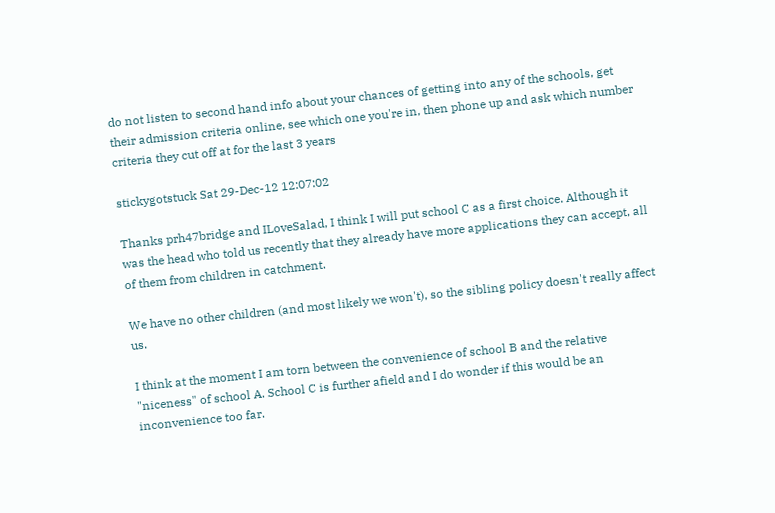do not listen to second hand info about your chances of getting into any of the schools, get their admission criteria online, see which one you're in, then phone up and ask which number criteria they cut off at for the last 3 years

stickygotstuck Sat 29-Dec-12 12:07:02

Thanks prh47bridge and ILoveSalad, I think I will put school C as a first choice. Although it was the head who told us recently that they already have more applications they can accept, all of them from children in catchment.

We have no other children (and most likely we won't), so the sibling policy doesn't really affect us.

I think at the moment I am torn between the convenience of school B and the relative "niceness" of school A. School C is further afield and I do wonder if this would be an inconvenience too far.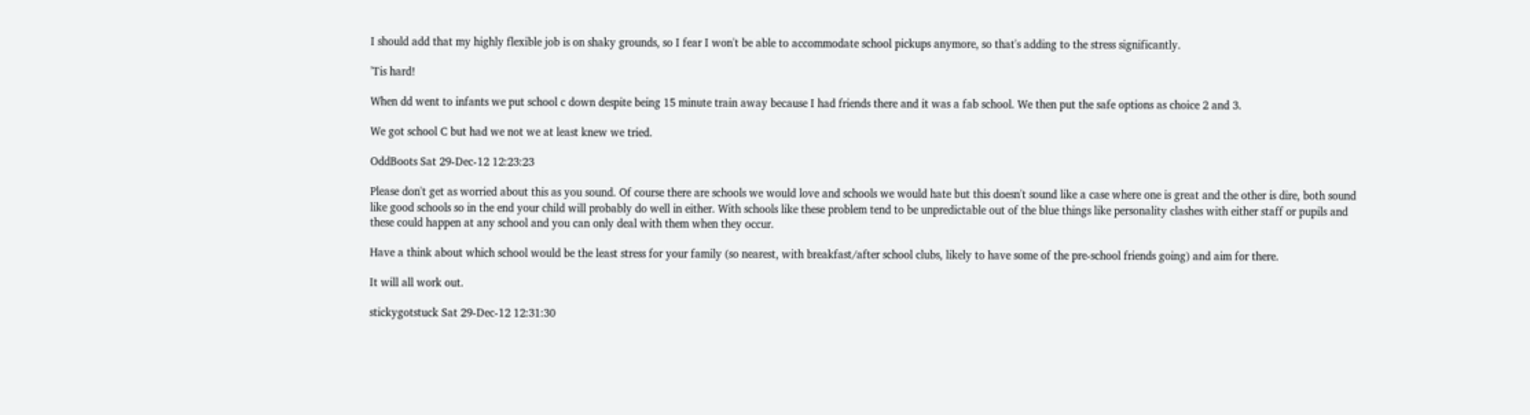I should add that my highly flexible job is on shaky grounds, so I fear I won't be able to accommodate school pickups anymore, so that's adding to the stress significantly.

'Tis hard!

When dd went to infants we put school c down despite being 15 minute train away because I had friends there and it was a fab school. We then put the safe options as choice 2 and 3.

We got school C but had we not we at least knew we tried.

OddBoots Sat 29-Dec-12 12:23:23

Please don't get as worried about this as you sound. Of course there are schools we would love and schools we would hate but this doesn't sound like a case where one is great and the other is dire, both sound like good schools so in the end your child will probably do well in either. With schools like these problem tend to be unpredictable out of the blue things like personality clashes with either staff or pupils and these could happen at any school and you can only deal with them when they occur.

Have a think about which school would be the least stress for your family (so nearest, with breakfast/after school clubs, likely to have some of the pre-school friends going) and aim for there.

It will all work out.

stickygotstuck Sat 29-Dec-12 12:31:30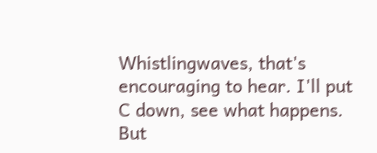Whistlingwaves, that's encouraging to hear. I'll put C down, see what happens. But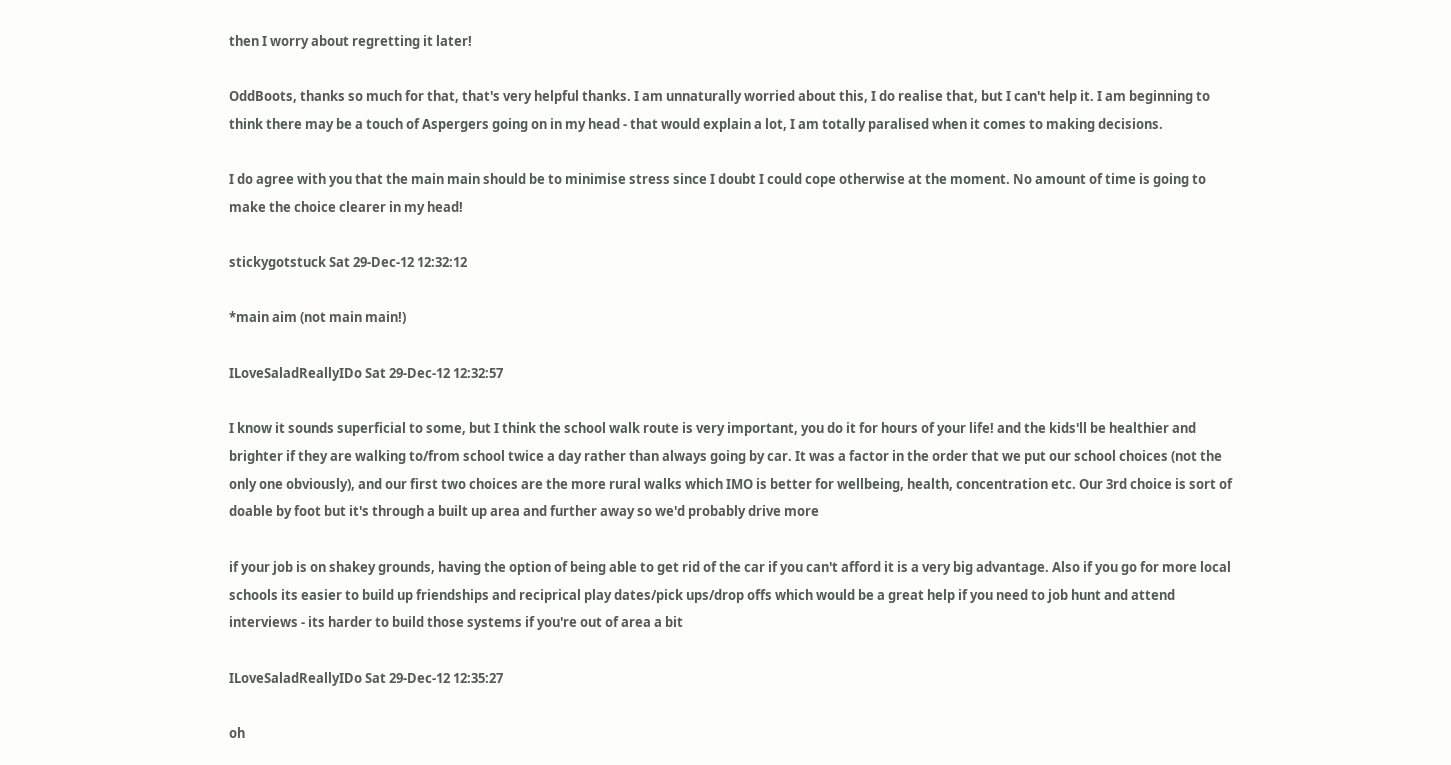then I worry about regretting it later!

OddBoots, thanks so much for that, that's very helpful thanks. I am unnaturally worried about this, I do realise that, but I can't help it. I am beginning to think there may be a touch of Aspergers going on in my head - that would explain a lot, I am totally paralised when it comes to making decisions.

I do agree with you that the main main should be to minimise stress since I doubt I could cope otherwise at the moment. No amount of time is going to make the choice clearer in my head!

stickygotstuck Sat 29-Dec-12 12:32:12

*main aim (not main main!)

ILoveSaladReallyIDo Sat 29-Dec-12 12:32:57

I know it sounds superficial to some, but I think the school walk route is very important, you do it for hours of your life! and the kids'll be healthier and brighter if they are walking to/from school twice a day rather than always going by car. It was a factor in the order that we put our school choices (not the only one obviously), and our first two choices are the more rural walks which IMO is better for wellbeing, health, concentration etc. Our 3rd choice is sort of doable by foot but it's through a built up area and further away so we'd probably drive more

if your job is on shakey grounds, having the option of being able to get rid of the car if you can't afford it is a very big advantage. Also if you go for more local schools its easier to build up friendships and reciprical play dates/pick ups/drop offs which would be a great help if you need to job hunt and attend interviews - its harder to build those systems if you're out of area a bit

ILoveSaladReallyIDo Sat 29-Dec-12 12:35:27

oh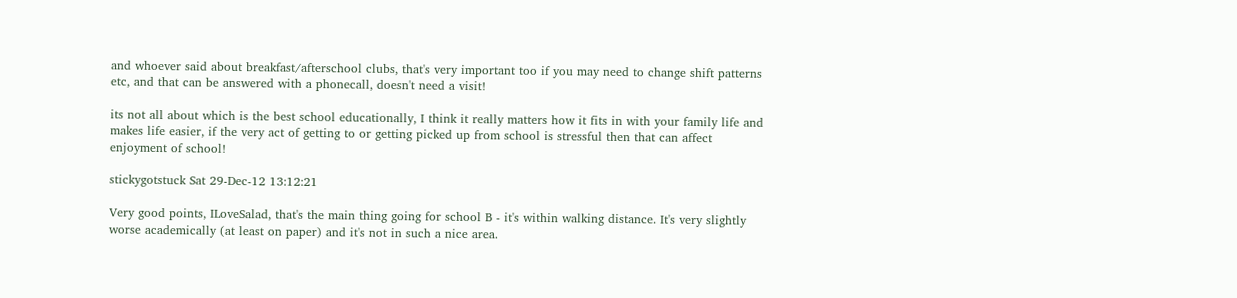and whoever said about breakfast/afterschool clubs, that's very important too if you may need to change shift patterns etc, and that can be answered with a phonecall, doesn't need a visit!

its not all about which is the best school educationally, I think it really matters how it fits in with your family life and makes life easier, if the very act of getting to or getting picked up from school is stressful then that can affect enjoyment of school!

stickygotstuck Sat 29-Dec-12 13:12:21

Very good points, ILoveSalad, that's the main thing going for school B - it's within walking distance. It's very slightly worse academically (at least on paper) and it's not in such a nice area.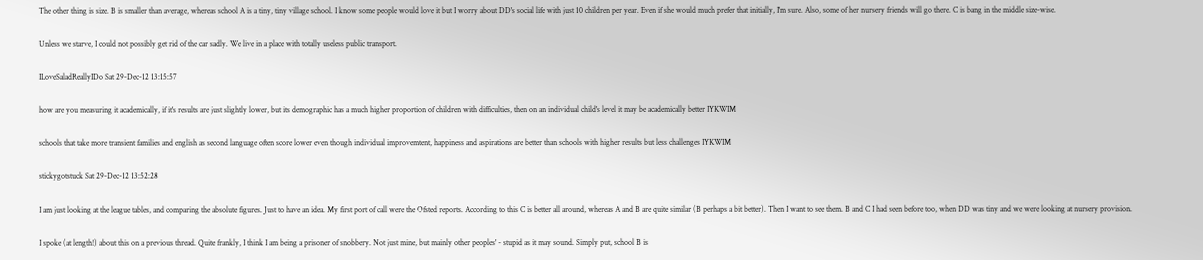The other thing is size. B is smaller than average, whereas school A is a tiny, tiny village school. I know some people would love it but I worry about DD's social life with just 10 children per year. Even if she would much prefer that initially, I'm sure. Also, some of her nursery friends will go there. C is bang in the middle size-wise.

Unless we starve, I could not possibly get rid of the car sadly. We live in a place with totally useless public transport.

ILoveSaladReallyIDo Sat 29-Dec-12 13:15:57

how are you measuring it academically, if it's results are just slightly lower, but its demographic has a much higher proportion of children with difficulties, then on an individual child's level it may be academically better IYKWIM

schools that take more transient families and english as second language often score lower even though individual improvemtent, happiness and aspirations are better than schools with higher results but less challenges IYKWIM

stickygotstuck Sat 29-Dec-12 13:52:28

I am just looking at the league tables, and comparing the absolute figures. Just to have an idea. My first port of call were the Ofsted reports. According to this C is better all around, whereas A and B are quite similar (B perhaps a bit better). Then I want to see them. B and C I had seen before too, when DD was tiny and we were looking at nursery provision.

I spoke (at length!) about this on a previous thread. Quite frankly, I think I am being a prisoner of snobbery. Not just mine, but mainly other peoples' - stupid as it may sound. Simply put, school B is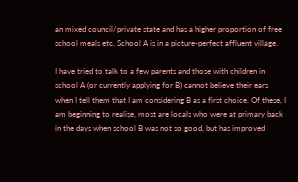an mixed council/private state and has a higher proportion of free school meals etc. School A is in a picture-perfect affluent village.

I have tried to talk to a few parents and those with children in school A (or currently applying for B) cannot believe their ears when I tell them that I am considering B as a first choice. Of these, I am beginning to realise, most are locals who were at primary back in the days when school B was not so good, but has improved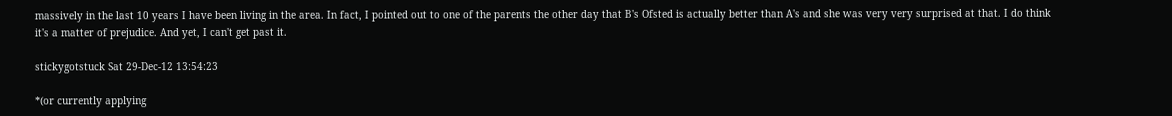massively in the last 10 years I have been living in the area. In fact, I pointed out to one of the parents the other day that B's Ofsted is actually better than A's and she was very very surprised at that. I do think it's a matter of prejudice. And yet, I can't get past it.

stickygotstuck Sat 29-Dec-12 13:54:23

*(or currently applying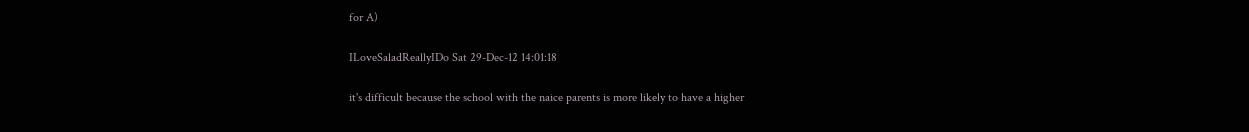for A)

ILoveSaladReallyIDo Sat 29-Dec-12 14:01:18

it's difficult because the school with the naice parents is more likely to have a higher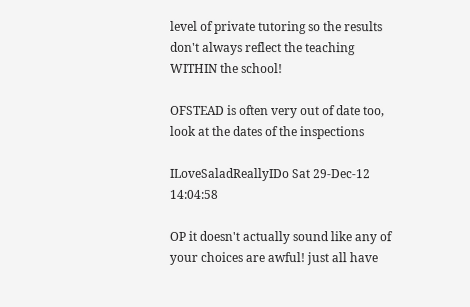level of private tutoring so the results don't always reflect the teaching WITHIN the school!

OFSTEAD is often very out of date too, look at the dates of the inspections

ILoveSaladReallyIDo Sat 29-Dec-12 14:04:58

OP it doesn't actually sound like any of your choices are awful! just all have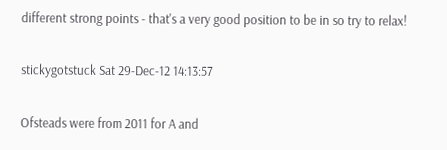different strong points - that's a very good position to be in so try to relax!

stickygotstuck Sat 29-Dec-12 14:13:57

Ofsteads were from 2011 for A and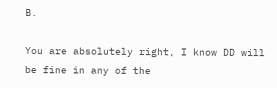B.

You are absolutely right, I know DD will be fine in any of the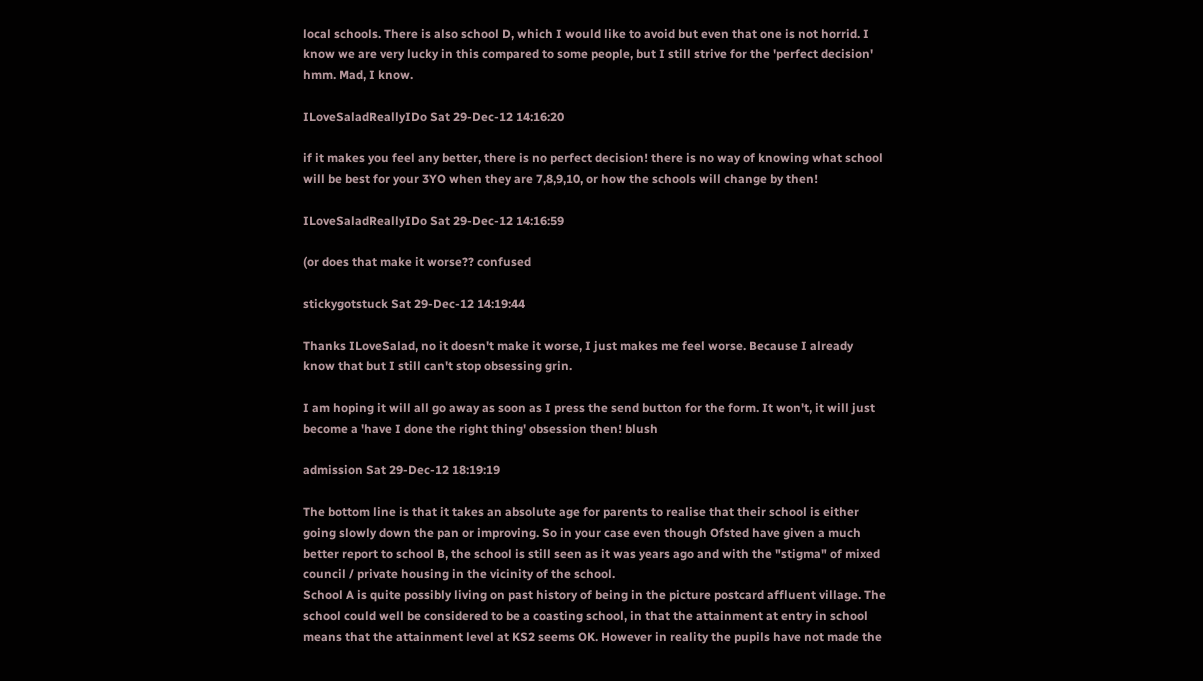local schools. There is also school D, which I would like to avoid but even that one is not horrid. I know we are very lucky in this compared to some people, but I still strive for the 'perfect decision' hmm. Mad, I know.

ILoveSaladReallyIDo Sat 29-Dec-12 14:16:20

if it makes you feel any better, there is no perfect decision! there is no way of knowing what school will be best for your 3YO when they are 7,8,9,10, or how the schools will change by then!

ILoveSaladReallyIDo Sat 29-Dec-12 14:16:59

(or does that make it worse?? confused

stickygotstuck Sat 29-Dec-12 14:19:44

Thanks ILoveSalad, no it doesn't make it worse, I just makes me feel worse. Because I already know that but I still can't stop obsessing grin.

I am hoping it will all go away as soon as I press the send button for the form. It won't, it will just become a 'have I done the right thing' obsession then! blush

admission Sat 29-Dec-12 18:19:19

The bottom line is that it takes an absolute age for parents to realise that their school is either going slowly down the pan or improving. So in your case even though Ofsted have given a much better report to school B, the school is still seen as it was years ago and with the "stigma" of mixed council / private housing in the vicinity of the school.
School A is quite possibly living on past history of being in the picture postcard affluent village. The school could well be considered to be a coasting school, in that the attainment at entry in school means that the attainment level at KS2 seems OK. However in reality the pupils have not made the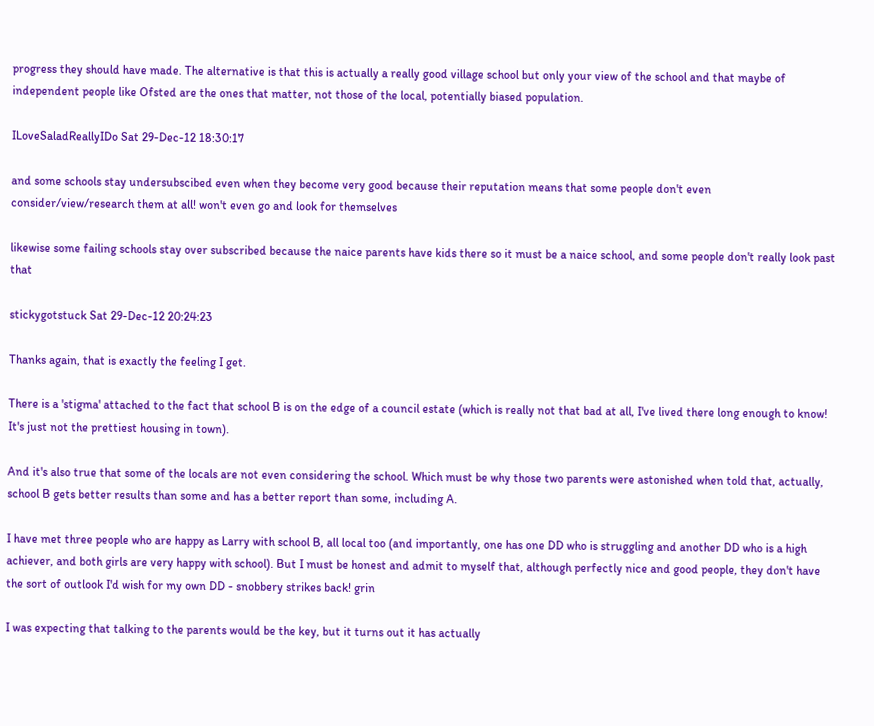progress they should have made. The alternative is that this is actually a really good village school but only your view of the school and that maybe of independent people like Ofsted are the ones that matter, not those of the local, potentially biased population.

ILoveSaladReallyIDo Sat 29-Dec-12 18:30:17

and some schools stay undersubscibed even when they become very good because their reputation means that some people don't even consider/view/research them at all! won't even go and look for themselves

likewise some failing schools stay over subscribed because the naice parents have kids there so it must be a naice school, and some people don't really look past that

stickygotstuck Sat 29-Dec-12 20:24:23

Thanks again, that is exactly the feeling I get.

There is a 'stigma' attached to the fact that school B is on the edge of a council estate (which is really not that bad at all, I've lived there long enough to know! It's just not the prettiest housing in town).

And it's also true that some of the locals are not even considering the school. Which must be why those two parents were astonished when told that, actually, school B gets better results than some and has a better report than some, including A.

I have met three people who are happy as Larry with school B, all local too (and importantly, one has one DD who is struggling and another DD who is a high achiever, and both girls are very happy with school). But I must be honest and admit to myself that, although perfectly nice and good people, they don't have the sort of outlook I'd wish for my own DD - snobbery strikes back! grin

I was expecting that talking to the parents would be the key, but it turns out it has actually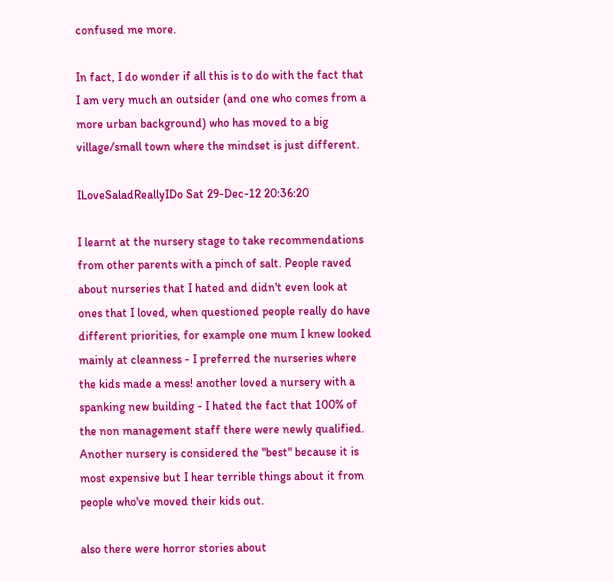confused me more.

In fact, I do wonder if all this is to do with the fact that I am very much an outsider (and one who comes from a more urban background) who has moved to a big village/small town where the mindset is just different.

ILoveSaladReallyIDo Sat 29-Dec-12 20:36:20

I learnt at the nursery stage to take recommendations from other parents with a pinch of salt. People raved about nurseries that I hated and didn't even look at ones that I loved, when questioned people really do have different priorities, for example one mum I knew looked mainly at cleanness - I preferred the nurseries where the kids made a mess! another loved a nursery with a spanking new building - I hated the fact that 100% of the non management staff there were newly qualified. Another nursery is considered the "best" because it is most expensive but I hear terrible things about it from people who've moved their kids out.

also there were horror stories about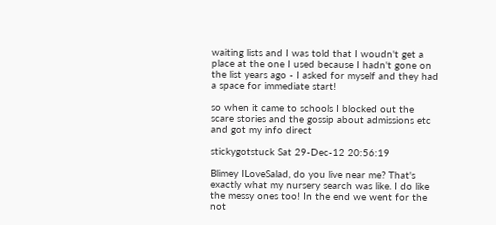waiting lists and I was told that I woudn't get a place at the one I used because I hadn't gone on the list years ago - I asked for myself and they had a space for immediate start!

so when it came to schools I blocked out the scare stories and the gossip about admissions etc and got my info direct

stickygotstuck Sat 29-Dec-12 20:56:19

Blimey ILoveSalad, do you live near me? That's exactly what my nursery search was like. I do like the messy ones too! In the end we went for the not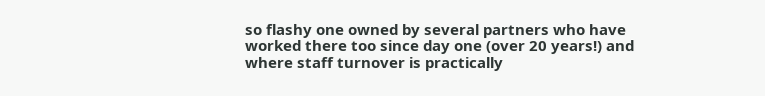so flashy one owned by several partners who have worked there too since day one (over 20 years!) and where staff turnover is practically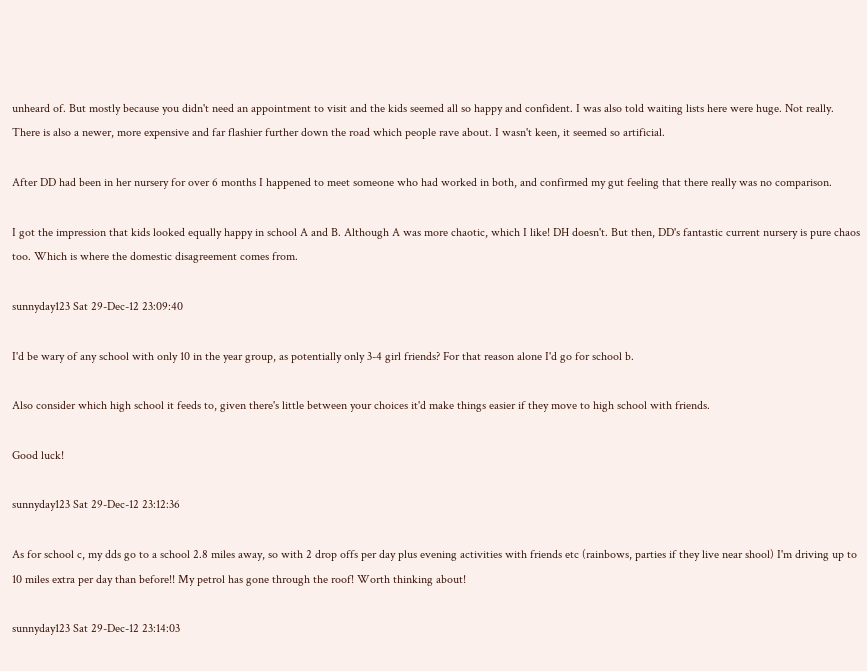unheard of. But mostly because you didn't need an appointment to visit and the kids seemed all so happy and confident. I was also told waiting lists here were huge. Not really.
There is also a newer, more expensive and far flashier further down the road which people rave about. I wasn't keen, it seemed so artificial.

After DD had been in her nursery for over 6 months I happened to meet someone who had worked in both, and confirmed my gut feeling that there really was no comparison.

I got the impression that kids looked equally happy in school A and B. Although A was more chaotic, which I like! DH doesn't. But then, DD's fantastic current nursery is pure chaos too. Which is where the domestic disagreement comes from.

sunnyday123 Sat 29-Dec-12 23:09:40

I'd be wary of any school with only 10 in the year group, as potentially only 3-4 girl friends? For that reason alone I'd go for school b.

Also consider which high school it feeds to, given there's little between your choices it'd make things easier if they move to high school with friends.

Good luck!

sunnyday123 Sat 29-Dec-12 23:12:36

As for school c, my dds go to a school 2.8 miles away, so with 2 drop offs per day plus evening activities with friends etc (rainbows, parties if they live near shool) I'm driving up to 10 miles extra per day than before!! My petrol has gone through the roof! Worth thinking about!

sunnyday123 Sat 29-Dec-12 23:14:03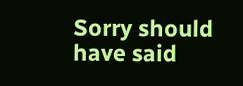Sorry should have said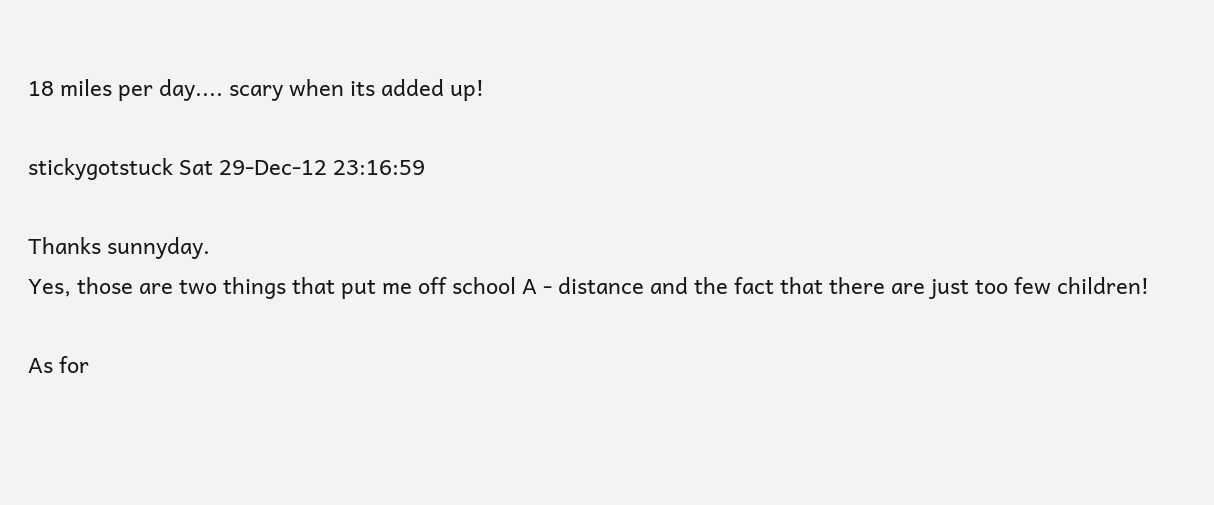18 miles per day.... scary when its added up!

stickygotstuck Sat 29-Dec-12 23:16:59

Thanks sunnyday.
Yes, those are two things that put me off school A - distance and the fact that there are just too few children!

As for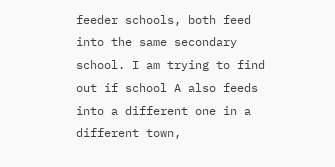feeder schools, both feed into the same secondary school. I am trying to find out if school A also feeds into a different one in a different town,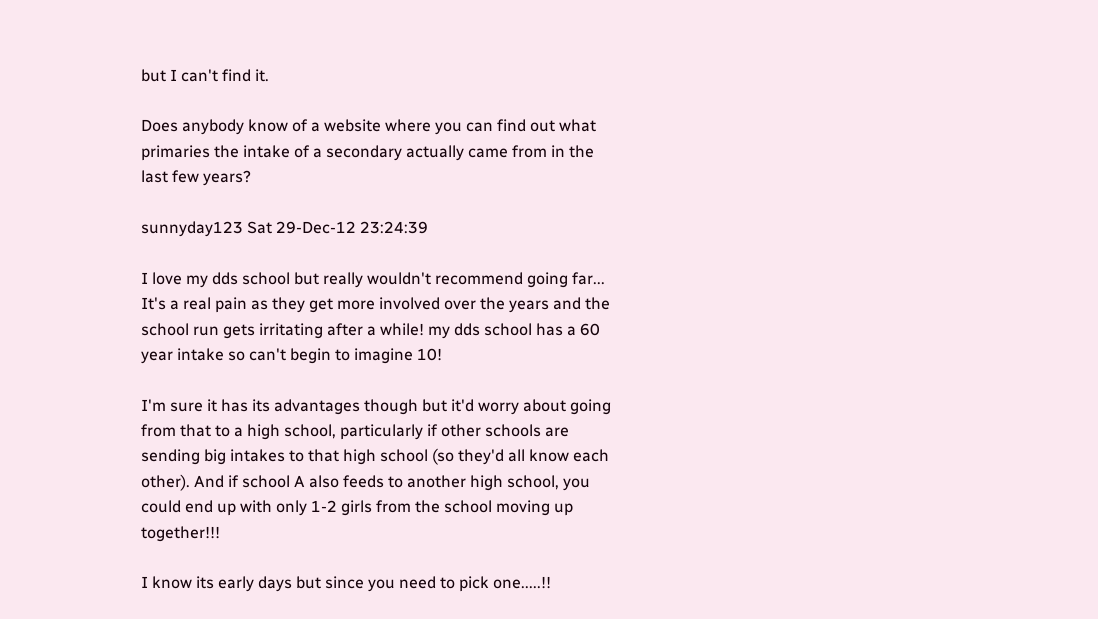but I can't find it.

Does anybody know of a website where you can find out what primaries the intake of a secondary actually came from in the last few years?

sunnyday123 Sat 29-Dec-12 23:24:39

I love my dds school but really wouldn't recommend going far... It's a real pain as they get more involved over the years and the school run gets irritating after a while! my dds school has a 60 year intake so can't begin to imagine 10!

I'm sure it has its advantages though but it'd worry about going from that to a high school, particularly if other schools are sending big intakes to that high school (so they'd all know each other). And if school A also feeds to another high school, you could end up with only 1-2 girls from the school moving up together!!!

I know its early days but since you need to pick one.....!!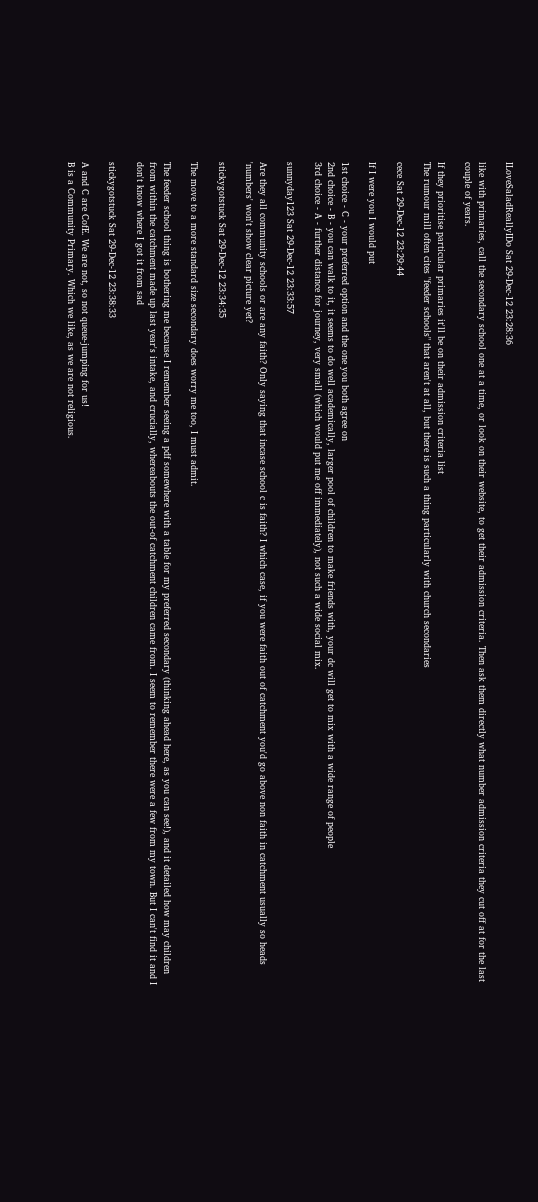ILoveSaladReallyIDo Sat 29-Dec-12 23:28:36

like with primaries, call the secondary school one at a time, or look on their website, to get their admission criteria. Then ask them directly what number admission criteria they cut off at for the last couple of years.

If they prioritise particular primaries it'll be on their admission criteria list
The rumour mill often cites "feeder schools" that aren't at all, but there is such a thing particularly with church secondaries

cece Sat 29-Dec-12 23:29:44

If I were you I would put

1st choice - C - your preferred option and the one you both agree on
2nd choice - B - you can walk to it, it seems to do well academically, larger pool of children to make friends with, your dc will get to mix with a wide range of people
3rd choice - A - further distance for journey, very small (which would put me off immediately), not such a wide social mix.

sunnyday123 Sat 29-Dec-12 23:33:57

Are they all community schools or are any faith? Only saying that incase school c is faith? I which case, if you were faith out of catchment you'd go above non faith in catchment usually so heads 'numbers' won't show clear picture yet?

stickygotstuck Sat 29-Dec-12 23:34:35

The move to a more standard size secondary does worry me too, I must admit.

The feeder school thing is bothering me because I remember seeing a pdf somewhere with a table for my preferred secondary (thinking ahead here, as you can see!), and it detailed how may children from within the catchment made up last year's intake, and crucially, whereabouts the out-of catchment children came from. I seem to remember there were a few from my town. But I can't find it and I don't know where I got it from sad

stickygotstuck Sat 29-Dec-12 23:38:33

A and C are CofE. We are not, so not queue-jumping for us!
B is a Community Primary. Which we like, as we are not religious.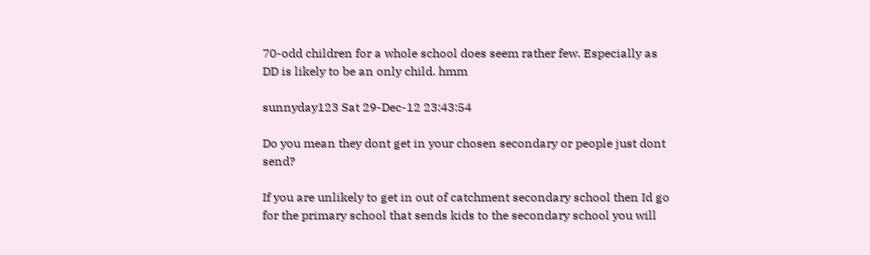70-odd children for a whole school does seem rather few. Especially as DD is likely to be an only child. hmm

sunnyday123 Sat 29-Dec-12 23:43:54

Do you mean they dont get in your chosen secondary or people just dont send?

If you are unlikely to get in out of catchment secondary school then Id go for the primary school that sends kids to the secondary school you will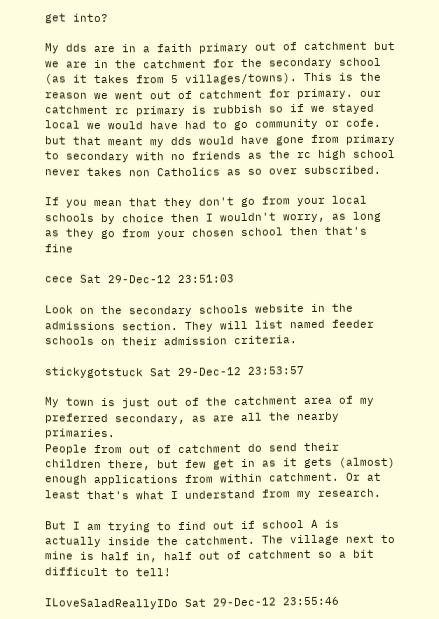get into?

My dds are in a faith primary out of catchment but we are in the catchment for the secondary school (as it takes from 5 villages/towns). This is the reason we went out of catchment for primary. our catchment rc primary is rubbish so if we stayed local we would have had to go community or cofe. but that meant my dds would have gone from primary to secondary with no friends as the rc high school never takes non Catholics as so over subscribed.

If you mean that they don't go from your local schools by choice then I wouldn't worry, as long as they go from your chosen school then that's fine

cece Sat 29-Dec-12 23:51:03

Look on the secondary schools website in the admissions section. They will list named feeder schools on their admission criteria.

stickygotstuck Sat 29-Dec-12 23:53:57

My town is just out of the catchment area of my preferred secondary, as are all the nearby primaries.
People from out of catchment do send their children there, but few get in as it gets (almost) enough applications from within catchment. Or at least that's what I understand from my research.

But I am trying to find out if school A is actually inside the catchment. The village next to mine is half in, half out of catchment so a bit difficult to tell!

ILoveSaladReallyIDo Sat 29-Dec-12 23:55:46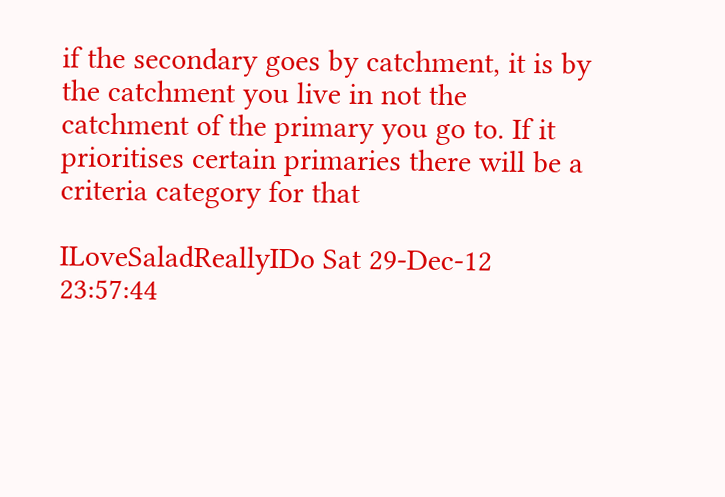if the secondary goes by catchment, it is by the catchment you live in not the catchment of the primary you go to. If it prioritises certain primaries there will be a criteria category for that

ILoveSaladReallyIDo Sat 29-Dec-12 23:57:44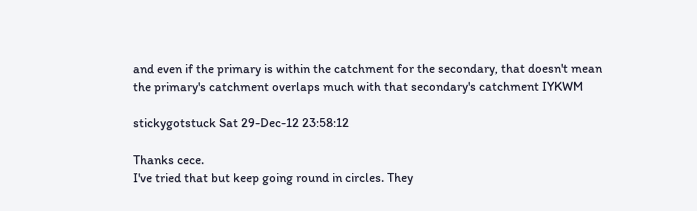and even if the primary is within the catchment for the secondary, that doesn't mean the primary's catchment overlaps much with that secondary's catchment IYKWM

stickygotstuck Sat 29-Dec-12 23:58:12

Thanks cece.
I've tried that but keep going round in circles. They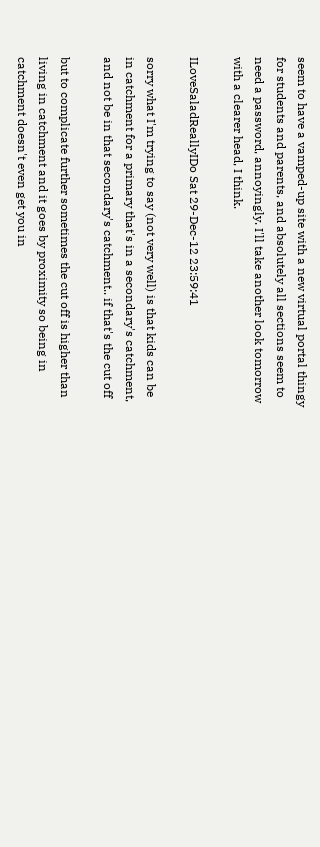seem to have a vamped-up site with a new virtual portal thingy for students and parents, and absolutely all sections seem to need a password, annoyingly. I'll take another look tomorrow with a clearer head, I think.

ILoveSaladReallyIDo Sat 29-Dec-12 23:59:41

sorry what I'm trying to say (not very well) is that kids can be in catchment for a primary that's in a secondary's catchment, and not be in that secondary's catchment.. if that's the cut off

but to complicate further sometimes the cut off is higher than living in catchment and it goes by proximity so being in catchment doesn't even get you in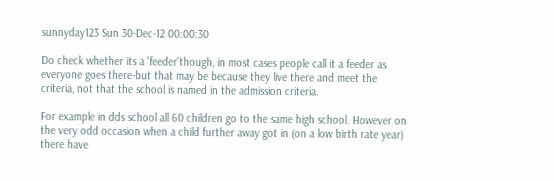sunnyday123 Sun 30-Dec-12 00:00:30

Do check whether its a 'feeder'though, in most cases people call it a feeder as everyone goes there-but that may be because they live there and meet the criteria, not that the school is named in the admission criteria.

For example in dds school all 60 children go to the same high school. However on the very odd occasion when a child further away got in (on a low birth rate year) there have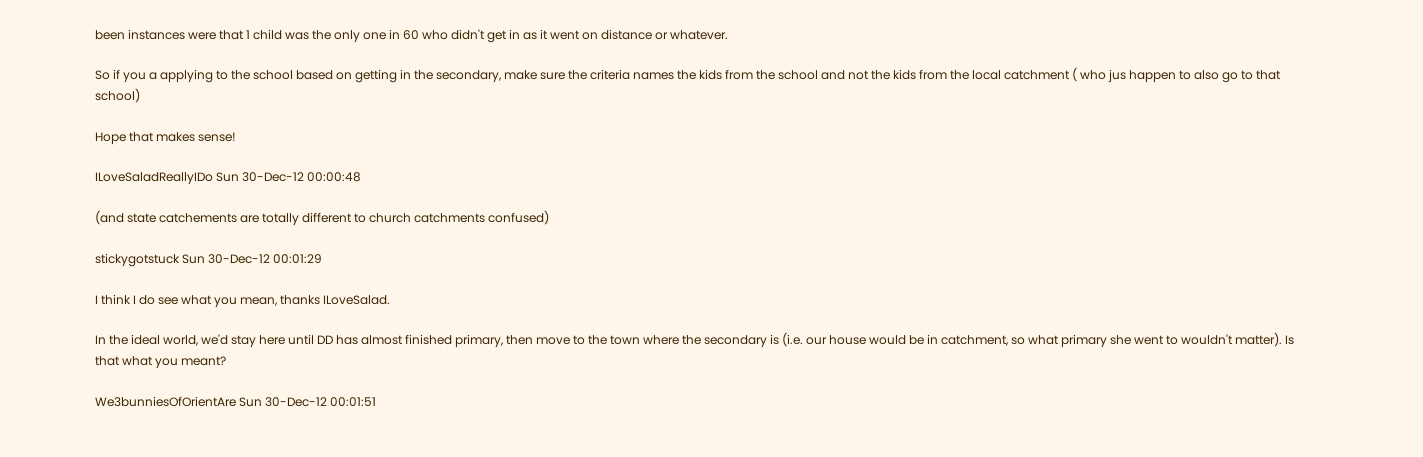been instances were that 1 child was the only one in 60 who didn't get in as it went on distance or whatever.

So if you a applying to the school based on getting in the secondary, make sure the criteria names the kids from the school and not the kids from the local catchment ( who jus happen to also go to that school)

Hope that makes sense!

ILoveSaladReallyIDo Sun 30-Dec-12 00:00:48

(and state catchements are totally different to church catchments confused)

stickygotstuck Sun 30-Dec-12 00:01:29

I think I do see what you mean, thanks ILoveSalad.

In the ideal world, we'd stay here until DD has almost finished primary, then move to the town where the secondary is (i.e. our house would be in catchment, so what primary she went to wouldn't matter). Is that what you meant?

We3bunniesOfOrientAre Sun 30-Dec-12 00:01:51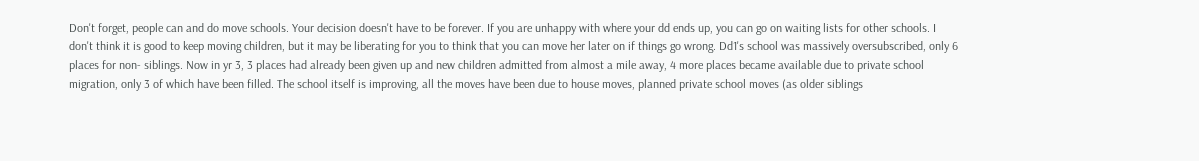Don't forget, people can and do move schools. Your decision doesn't have to be forever. If you are unhappy with where your dd ends up, you can go on waiting lists for other schools. I don't think it is good to keep moving children, but it may be liberating for you to think that you can move her later on if things go wrong. Dd1's school was massively oversubscribed, only 6 places for non- siblings. Now in yr 3, 3 places had already been given up and new children admitted from almost a mile away, 4 more places became available due to private school migration, only 3 of which have been filled. The school itself is improving, all the moves have been due to house moves, planned private school moves (as older siblings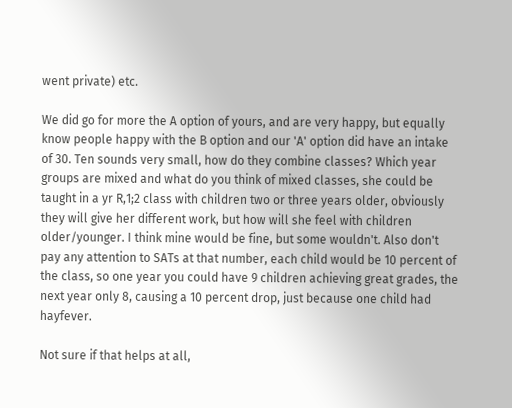went private) etc.

We did go for more the A option of yours, and are very happy, but equally know people happy with the B option and our 'A' option did have an intake of 30. Ten sounds very small, how do they combine classes? Which year groups are mixed and what do you think of mixed classes, she could be taught in a yr R,1;2 class with children two or three years older, obviously they will give her different work, but how will she feel with children older/younger. I think mine would be fine, but some wouldn't. Also don't pay any attention to SATs at that number, each child would be 10 percent of the class, so one year you could have 9 children achieving great grades, the next year only 8, causing a 10 percent drop, just because one child had hayfever.

Not sure if that helps at all,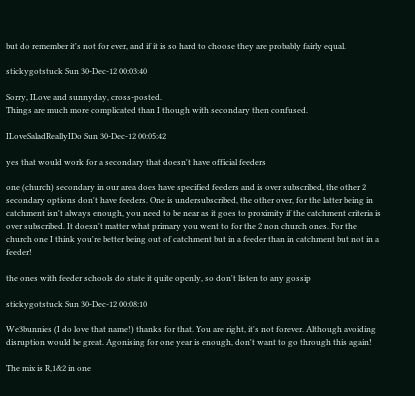but do remember it's not for ever, and if it is so hard to choose they are probably fairly equal.

stickygotstuck Sun 30-Dec-12 00:03:40

Sorry, ILove and sunnyday, cross-posted.
Things are much more complicated than I though with secondary then confused.

ILoveSaladReallyIDo Sun 30-Dec-12 00:05:42

yes that would work for a secondary that doesn't have official feeders

one (church) secondary in our area does have specified feeders and is over subscribed, the other 2 secondary options don't have feeders. One is undersubscribed, the other over, for the latter being in catchment isn't always enough, you need to be near as it goes to proximity if the catchment criteria is over subscribed. It doesn't matter what primary you went to for the 2 non church ones. For the church one I think you're better being out of catchment but in a feeder than in catchment but not in a feeder!

the ones with feeder schools do state it quite openly, so don't listen to any gossip

stickygotstuck Sun 30-Dec-12 00:08:10

We3bunnies (I do love that name!) thanks for that. You are right, it's not forever. Although avoiding disruption would be great. Agonising for one year is enough, don't want to go through this again!

The mix is R,1&2 in one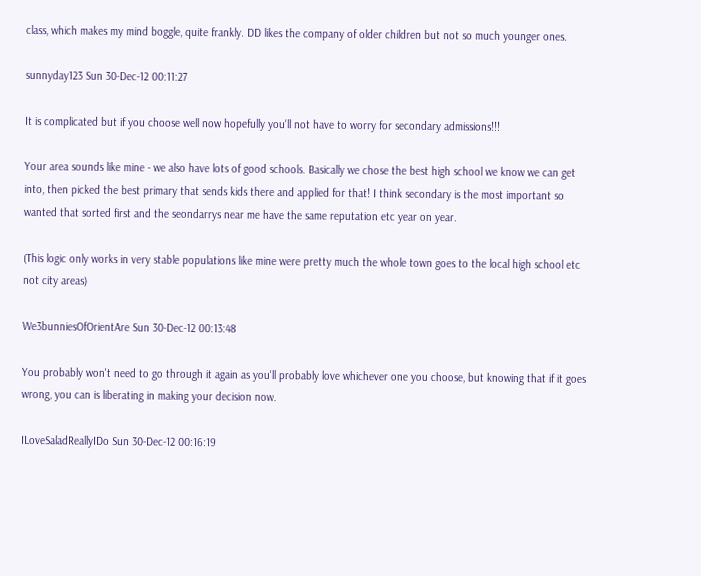class, which makes my mind boggle, quite frankly. DD likes the company of older children but not so much younger ones.

sunnyday123 Sun 30-Dec-12 00:11:27

It is complicated but if you choose well now hopefully you'll not have to worry for secondary admissions!!!

Your area sounds like mine - we also have lots of good schools. Basically we chose the best high school we know we can get into, then picked the best primary that sends kids there and applied for that! I think secondary is the most important so wanted that sorted first and the seondarrys near me have the same reputation etc year on year.

(This logic only works in very stable populations like mine were pretty much the whole town goes to the local high school etc not city areas)

We3bunniesOfOrientAre Sun 30-Dec-12 00:13:48

You probably won't need to go through it again as you'll probably love whichever one you choose, but knowing that if it goes wrong, you can is liberating in making your decision now.

ILoveSaladReallyIDo Sun 30-Dec-12 00:16:19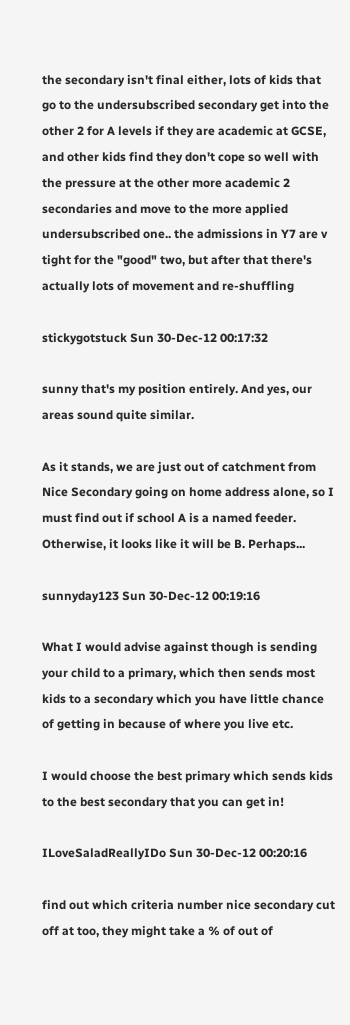the secondary isn't final either, lots of kids that go to the undersubscribed secondary get into the other 2 for A levels if they are academic at GCSE, and other kids find they don't cope so well with the pressure at the other more academic 2 secondaries and move to the more applied undersubscribed one.. the admissions in Y7 are v tight for the "good" two, but after that there's actually lots of movement and re-shuffling

stickygotstuck Sun 30-Dec-12 00:17:32

sunny that's my position entirely. And yes, our areas sound quite similar.

As it stands, we are just out of catchment from Nice Secondary going on home address alone, so I must find out if school A is a named feeder. Otherwise, it looks like it will be B. Perhaps...

sunnyday123 Sun 30-Dec-12 00:19:16

What I would advise against though is sending your child to a primary, which then sends most kids to a secondary which you have little chance of getting in because of where you live etc.

I would choose the best primary which sends kids to the best secondary that you can get in!

ILoveSaladReallyIDo Sun 30-Dec-12 00:20:16

find out which criteria number nice secondary cut off at too, they might take a % of out of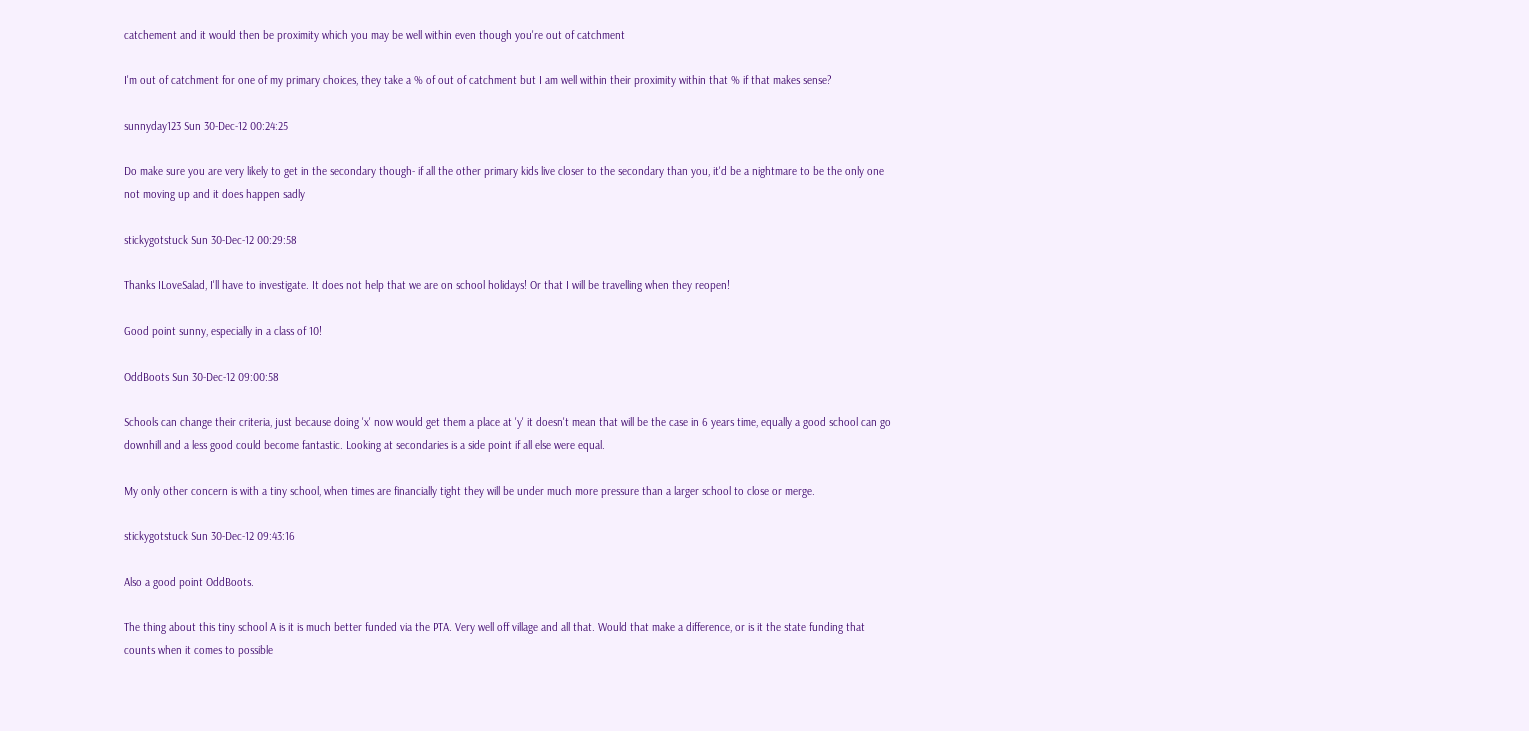catchement and it would then be proximity which you may be well within even though you're out of catchment

I'm out of catchment for one of my primary choices, they take a % of out of catchment but I am well within their proximity within that % if that makes sense?

sunnyday123 Sun 30-Dec-12 00:24:25

Do make sure you are very likely to get in the secondary though- if all the other primary kids live closer to the secondary than you, it'd be a nightmare to be the only one not moving up and it does happen sadly

stickygotstuck Sun 30-Dec-12 00:29:58

Thanks ILoveSalad, I'll have to investigate. It does not help that we are on school holidays! Or that I will be travelling when they reopen!

Good point sunny, especially in a class of 10!

OddBoots Sun 30-Dec-12 09:00:58

Schools can change their criteria, just because doing 'x' now would get them a place at 'y' it doesn't mean that will be the case in 6 years time, equally a good school can go downhill and a less good could become fantastic. Looking at secondaries is a side point if all else were equal.

My only other concern is with a tiny school, when times are financially tight they will be under much more pressure than a larger school to close or merge.

stickygotstuck Sun 30-Dec-12 09:43:16

Also a good point OddBoots.

The thing about this tiny school A is it is much better funded via the PTA. Very well off village and all that. Would that make a difference, or is it the state funding that counts when it comes to possible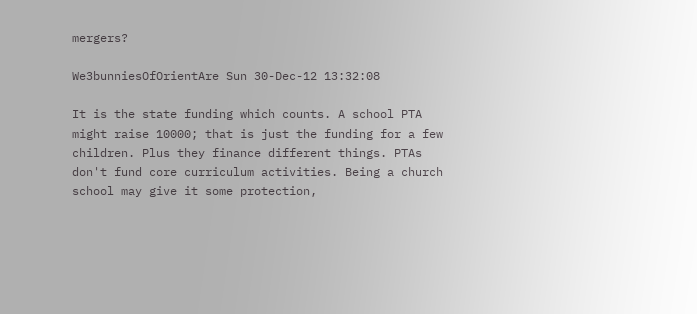mergers?

We3bunniesOfOrientAre Sun 30-Dec-12 13:32:08

It is the state funding which counts. A school PTA might raise 10000; that is just the funding for a few children. Plus they finance different things. PTAs don't fund core curriculum activities. Being a church school may give it some protection,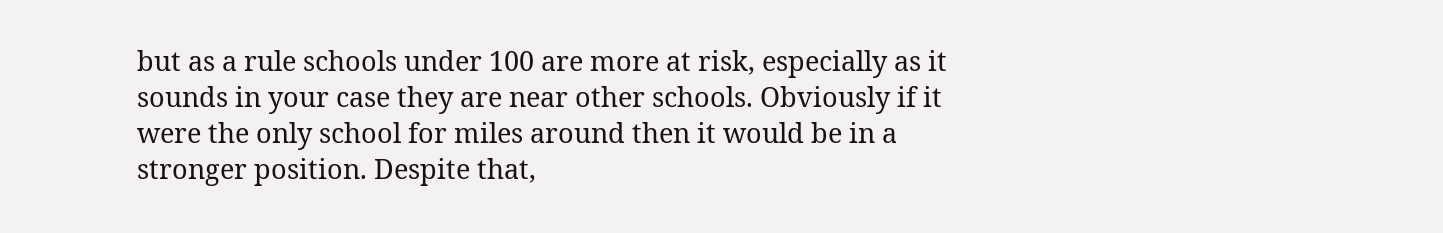but as a rule schools under 100 are more at risk, especially as it sounds in your case they are near other schools. Obviously if it were the only school for miles around then it would be in a stronger position. Despite that,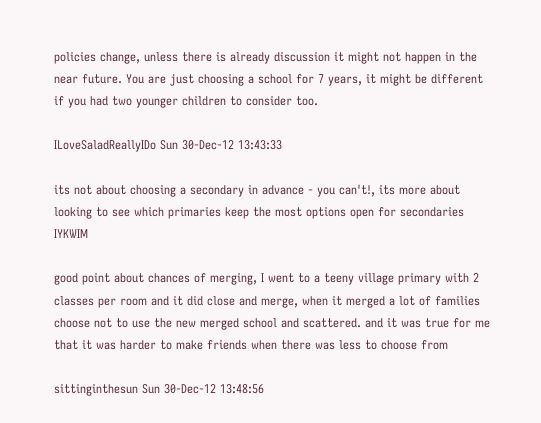policies change, unless there is already discussion it might not happen in the near future. You are just choosing a school for 7 years, it might be different if you had two younger children to consider too.

ILoveSaladReallyIDo Sun 30-Dec-12 13:43:33

its not about choosing a secondary in advance - you can't!, its more about looking to see which primaries keep the most options open for secondaries IYKWIM

good point about chances of merging, I went to a teeny village primary with 2 classes per room and it did close and merge, when it merged a lot of families choose not to use the new merged school and scattered. and it was true for me that it was harder to make friends when there was less to choose from

sittinginthesun Sun 30-Dec-12 13:48:56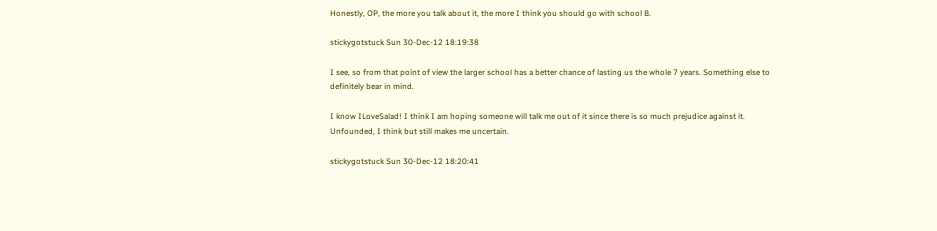Honestly, OP, the more you talk about it, the more I think you should go with school B.

stickygotstuck Sun 30-Dec-12 18:19:38

I see, so from that point of view the larger school has a better chance of lasting us the whole 7 years. Something else to definitely bear in mind.

I know ILoveSalad! I think I am hoping someone will talk me out of it since there is so much prejudice against it. Unfounded, I think but still makes me uncertain.

stickygotstuck Sun 30-Dec-12 18:20:41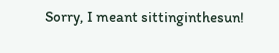Sorry, I meant sittinginthesun!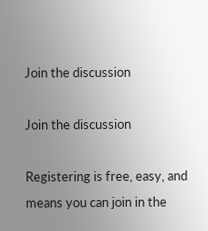Join the discussion

Join the discussion

Registering is free, easy, and means you can join in the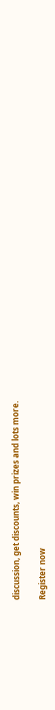discussion, get discounts, win prizes and lots more.

Register now